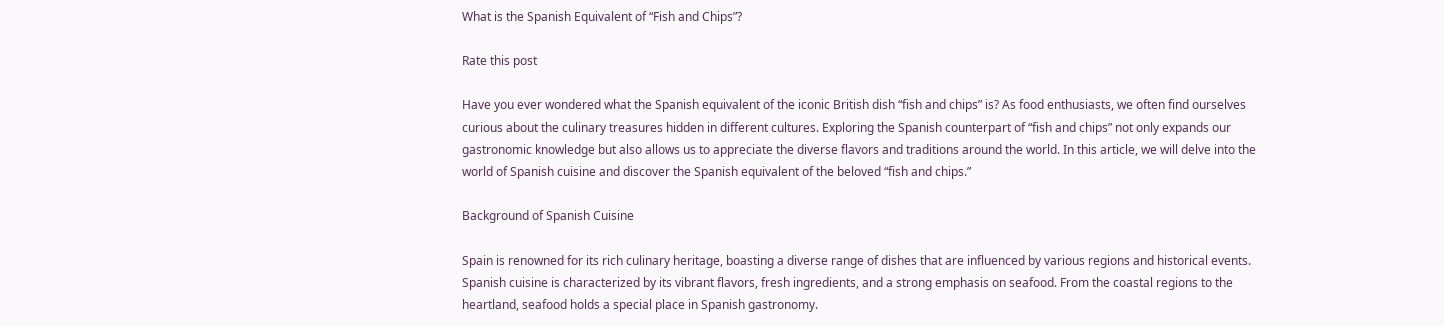What is the Spanish Equivalent of “Fish and Chips”?

Rate this post

Have you ever wondered what the Spanish equivalent of the iconic British dish “fish and chips” is? As food enthusiasts, we often find ourselves curious about the culinary treasures hidden in different cultures. Exploring the Spanish counterpart of “fish and chips” not only expands our gastronomic knowledge but also allows us to appreciate the diverse flavors and traditions around the world. In this article, we will delve into the world of Spanish cuisine and discover the Spanish equivalent of the beloved “fish and chips.”

Background of Spanish Cuisine

Spain is renowned for its rich culinary heritage, boasting a diverse range of dishes that are influenced by various regions and historical events. Spanish cuisine is characterized by its vibrant flavors, fresh ingredients, and a strong emphasis on seafood. From the coastal regions to the heartland, seafood holds a special place in Spanish gastronomy.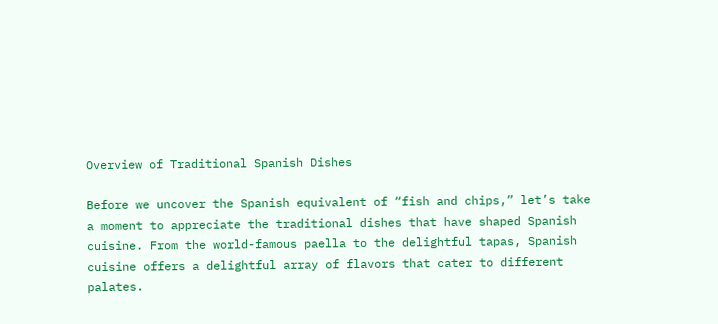Overview of Traditional Spanish Dishes

Before we uncover the Spanish equivalent of “fish and chips,” let’s take a moment to appreciate the traditional dishes that have shaped Spanish cuisine. From the world-famous paella to the delightful tapas, Spanish cuisine offers a delightful array of flavors that cater to different palates.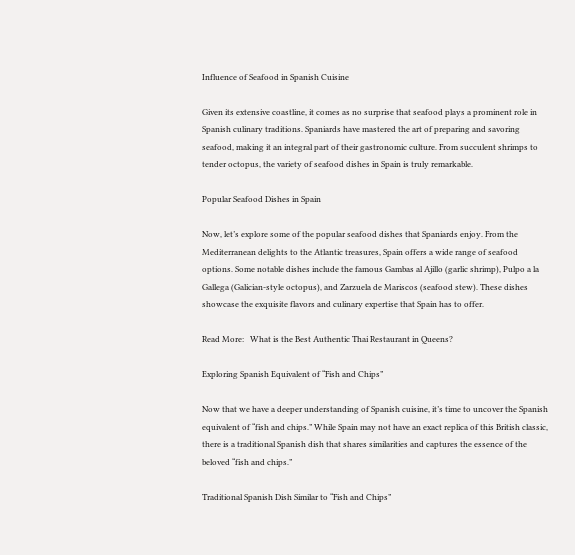Influence of Seafood in Spanish Cuisine

Given its extensive coastline, it comes as no surprise that seafood plays a prominent role in Spanish culinary traditions. Spaniards have mastered the art of preparing and savoring seafood, making it an integral part of their gastronomic culture. From succulent shrimps to tender octopus, the variety of seafood dishes in Spain is truly remarkable.

Popular Seafood Dishes in Spain

Now, let’s explore some of the popular seafood dishes that Spaniards enjoy. From the Mediterranean delights to the Atlantic treasures, Spain offers a wide range of seafood options. Some notable dishes include the famous Gambas al Ajillo (garlic shrimp), Pulpo a la Gallega (Galician-style octopus), and Zarzuela de Mariscos (seafood stew). These dishes showcase the exquisite flavors and culinary expertise that Spain has to offer.

Read More:   What is the Best Authentic Thai Restaurant in Queens?

Exploring Spanish Equivalent of “Fish and Chips”

Now that we have a deeper understanding of Spanish cuisine, it’s time to uncover the Spanish equivalent of “fish and chips.” While Spain may not have an exact replica of this British classic, there is a traditional Spanish dish that shares similarities and captures the essence of the beloved “fish and chips.”

Traditional Spanish Dish Similar to “Fish and Chips”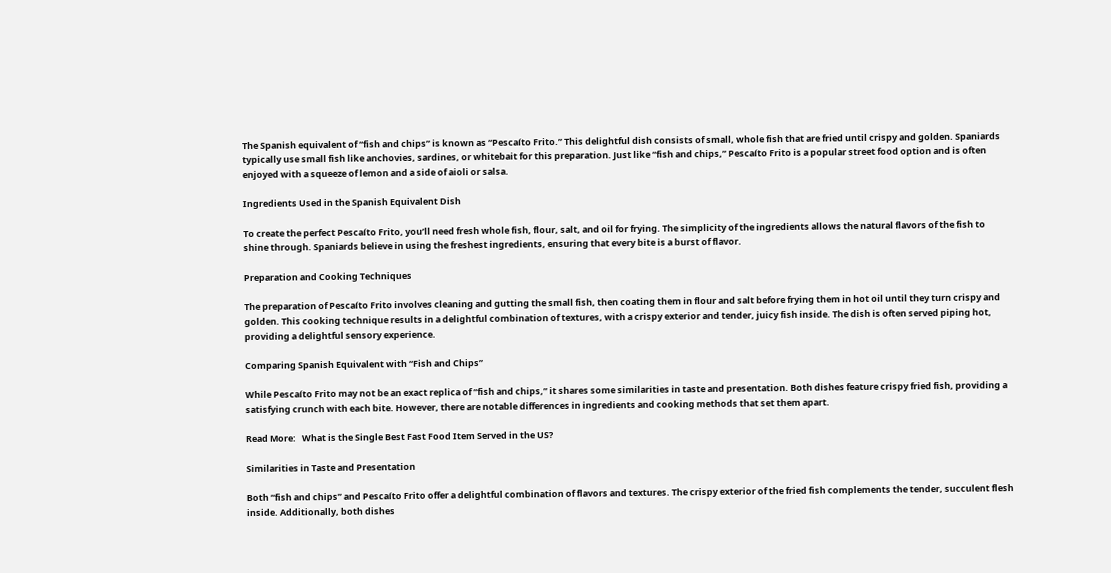The Spanish equivalent of “fish and chips” is known as “Pescaíto Frito.” This delightful dish consists of small, whole fish that are fried until crispy and golden. Spaniards typically use small fish like anchovies, sardines, or whitebait for this preparation. Just like “fish and chips,” Pescaíto Frito is a popular street food option and is often enjoyed with a squeeze of lemon and a side of aioli or salsa.

Ingredients Used in the Spanish Equivalent Dish

To create the perfect Pescaíto Frito, you’ll need fresh whole fish, flour, salt, and oil for frying. The simplicity of the ingredients allows the natural flavors of the fish to shine through. Spaniards believe in using the freshest ingredients, ensuring that every bite is a burst of flavor.

Preparation and Cooking Techniques

The preparation of Pescaíto Frito involves cleaning and gutting the small fish, then coating them in flour and salt before frying them in hot oil until they turn crispy and golden. This cooking technique results in a delightful combination of textures, with a crispy exterior and tender, juicy fish inside. The dish is often served piping hot, providing a delightful sensory experience.

Comparing Spanish Equivalent with “Fish and Chips”

While Pescaíto Frito may not be an exact replica of “fish and chips,” it shares some similarities in taste and presentation. Both dishes feature crispy fried fish, providing a satisfying crunch with each bite. However, there are notable differences in ingredients and cooking methods that set them apart.

Read More:   What is the Single Best Fast Food Item Served in the US?

Similarities in Taste and Presentation

Both “fish and chips” and Pescaíto Frito offer a delightful combination of flavors and textures. The crispy exterior of the fried fish complements the tender, succulent flesh inside. Additionally, both dishes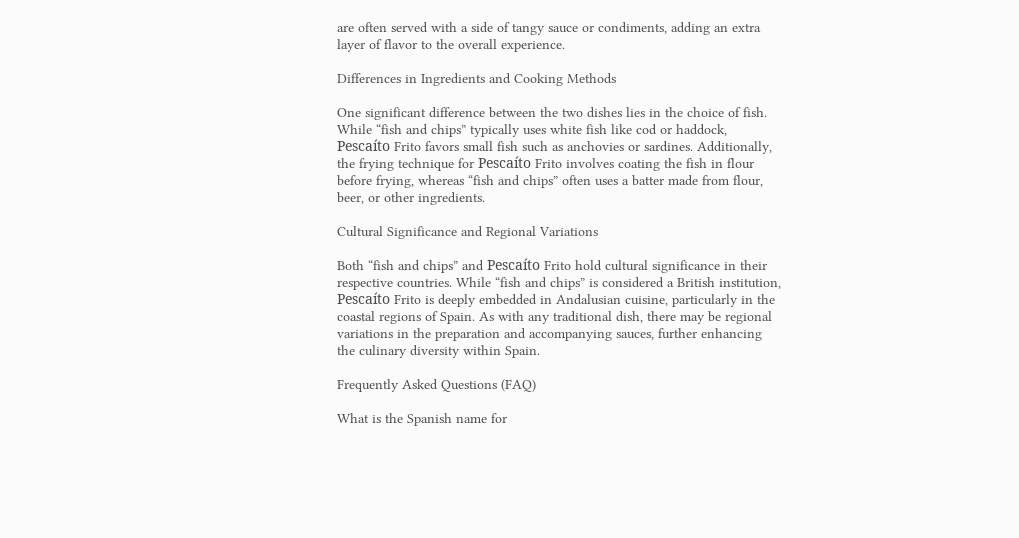are often served with a side of tangy sauce or condiments, adding an extra layer of flavor to the overall experience.

Differences in Ingredients and Cooking Methods

One significant difference between the two dishes lies in the choice of fish. While “fish and chips” typically uses white fish like cod or haddock, Pescaíto Frito favors small fish such as anchovies or sardines. Additionally, the frying technique for Pescaíto Frito involves coating the fish in flour before frying, whereas “fish and chips” often uses a batter made from flour, beer, or other ingredients.

Cultural Significance and Regional Variations

Both “fish and chips” and Pescaíto Frito hold cultural significance in their respective countries. While “fish and chips” is considered a British institution, Pescaíto Frito is deeply embedded in Andalusian cuisine, particularly in the coastal regions of Spain. As with any traditional dish, there may be regional variations in the preparation and accompanying sauces, further enhancing the culinary diversity within Spain.

Frequently Asked Questions (FAQ)

What is the Spanish name for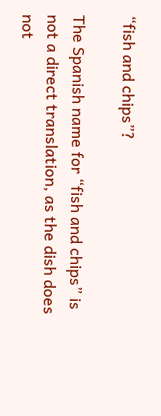“fish and chips”?

The Spanish name for “fish and chips” is not a direct translation, as the dish does not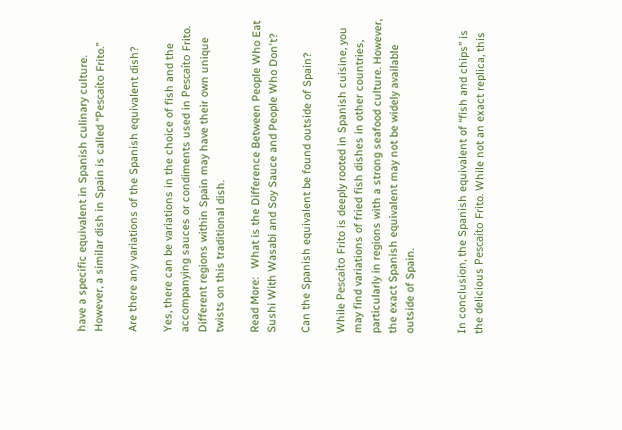have a specific equivalent in Spanish culinary culture. However, a similar dish in Spain is called “Pescaíto Frito.”

Are there any variations of the Spanish equivalent dish?

Yes, there can be variations in the choice of fish and the accompanying sauces or condiments used in Pescaíto Frito. Different regions within Spain may have their own unique twists on this traditional dish.

Read More:   What is the Difference Between People Who Eat Sushi With Wasabi and Soy Sauce and People Who Don't?

Can the Spanish equivalent be found outside of Spain?

While Pescaíto Frito is deeply rooted in Spanish cuisine, you may find variations of fried fish dishes in other countries, particularly in regions with a strong seafood culture. However, the exact Spanish equivalent may not be widely available outside of Spain.


In conclusion, the Spanish equivalent of “fish and chips” is the delicious Pescaíto Frito. While not an exact replica, this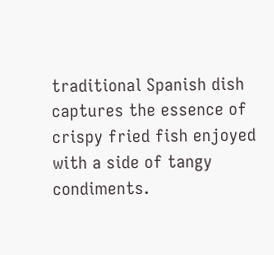traditional Spanish dish captures the essence of crispy fried fish enjoyed with a side of tangy condiments.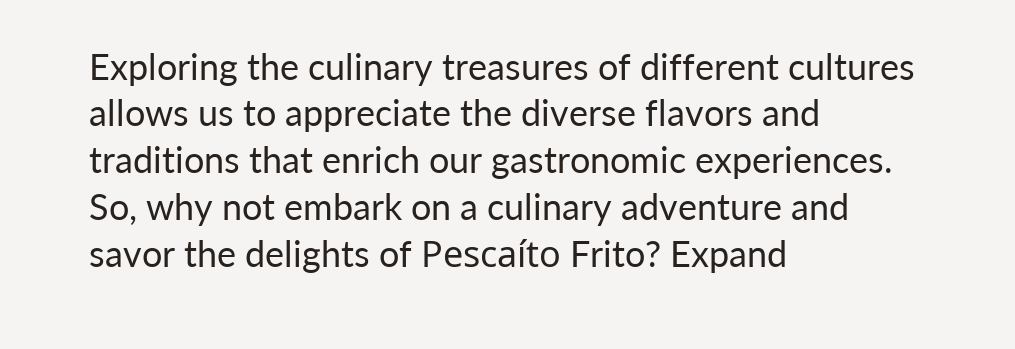Exploring the culinary treasures of different cultures allows us to appreciate the diverse flavors and traditions that enrich our gastronomic experiences. So, why not embark on a culinary adventure and savor the delights of Pescaíto Frito? Expand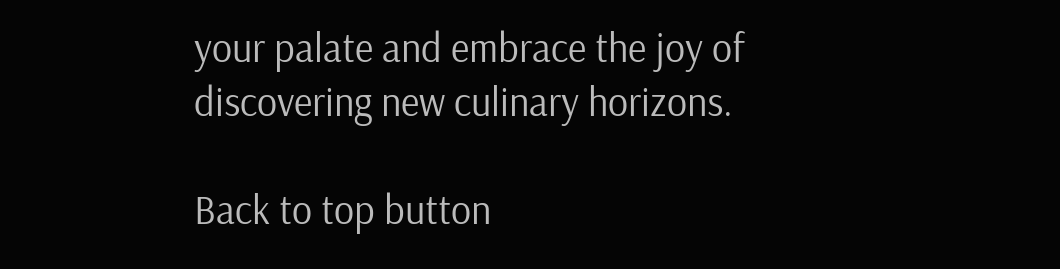your palate and embrace the joy of discovering new culinary horizons.

Back to top button